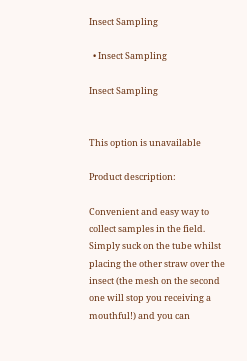Insect Sampling

  • Insect Sampling

Insect Sampling


This option is unavailable

Product description:

Convenient and easy way to collect samples in the field. Simply suck on the tube whilst placing the other straw over the insect (the mesh on the second one will stop you receiving a mouthful!) and you can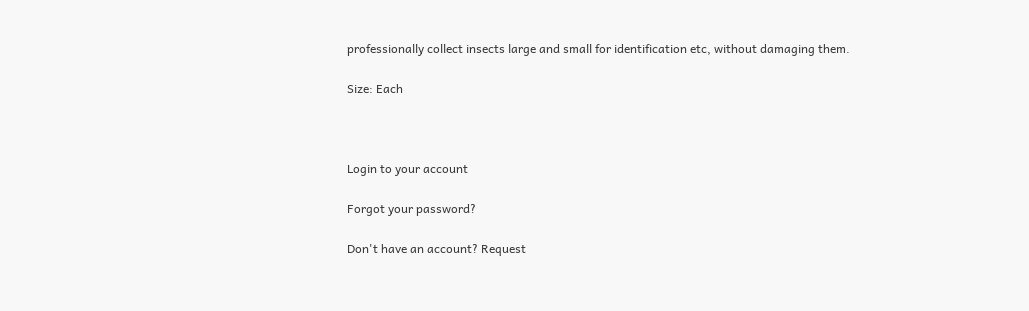professionally collect insects large and small for identification etc, without damaging them.

Size: Each



Login to your account

Forgot your password?

Don't have an account? Request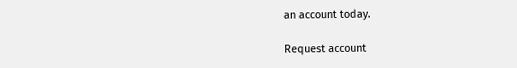an account today.

Request account